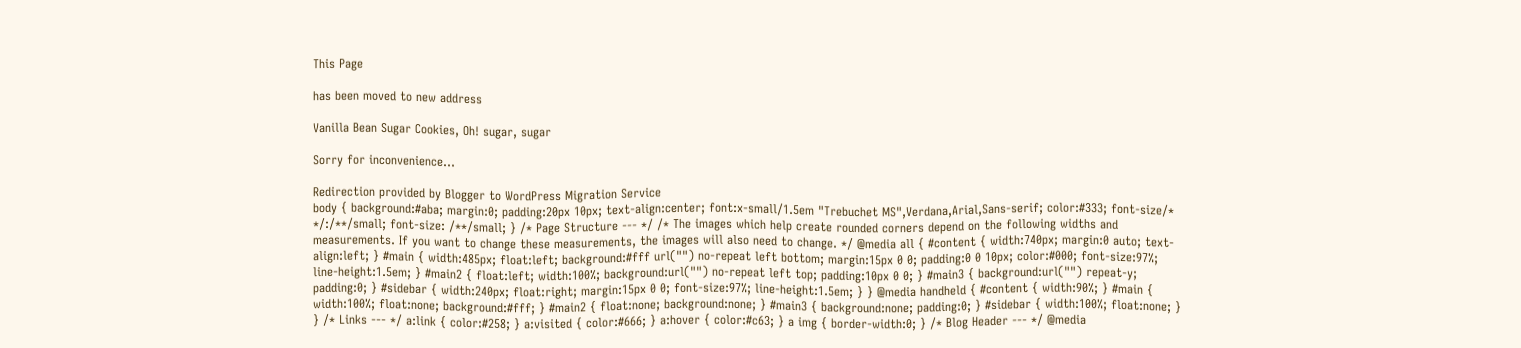This Page

has been moved to new address

Vanilla Bean Sugar Cookies, Oh! sugar, sugar

Sorry for inconvenience...

Redirection provided by Blogger to WordPress Migration Service
body { background:#aba; margin:0; padding:20px 10px; text-align:center; font:x-small/1.5em "Trebuchet MS",Verdana,Arial,Sans-serif; color:#333; font-size/* */:/**/small; font-size: /**/small; } /* Page Structure --- */ /* The images which help create rounded corners depend on the following widths and measurements. If you want to change these measurements, the images will also need to change. */ @media all { #content { width:740px; margin:0 auto; text-align:left; } #main { width:485px; float:left; background:#fff url("") no-repeat left bottom; margin:15px 0 0; padding:0 0 10px; color:#000; font-size:97%; line-height:1.5em; } #main2 { float:left; width:100%; background:url("") no-repeat left top; padding:10px 0 0; } #main3 { background:url("") repeat-y; padding:0; } #sidebar { width:240px; float:right; margin:15px 0 0; font-size:97%; line-height:1.5em; } } @media handheld { #content { width:90%; } #main { width:100%; float:none; background:#fff; } #main2 { float:none; background:none; } #main3 { background:none; padding:0; } #sidebar { width:100%; float:none; } } /* Links --- */ a:link { color:#258; } a:visited { color:#666; } a:hover { color:#c63; } a img { border-width:0; } /* Blog Header --- */ @media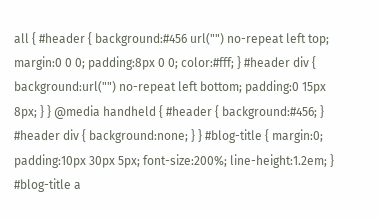all { #header { background:#456 url("") no-repeat left top; margin:0 0 0; padding:8px 0 0; color:#fff; } #header div { background:url("") no-repeat left bottom; padding:0 15px 8px; } } @media handheld { #header { background:#456; } #header div { background:none; } } #blog-title { margin:0; padding:10px 30px 5px; font-size:200%; line-height:1.2em; } #blog-title a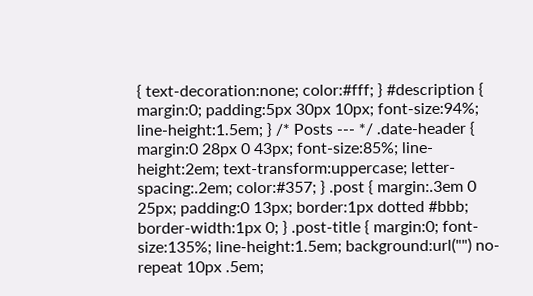{ text-decoration:none; color:#fff; } #description { margin:0; padding:5px 30px 10px; font-size:94%; line-height:1.5em; } /* Posts --- */ .date-header { margin:0 28px 0 43px; font-size:85%; line-height:2em; text-transform:uppercase; letter-spacing:.2em; color:#357; } .post { margin:.3em 0 25px; padding:0 13px; border:1px dotted #bbb; border-width:1px 0; } .post-title { margin:0; font-size:135%; line-height:1.5em; background:url("") no-repeat 10px .5em;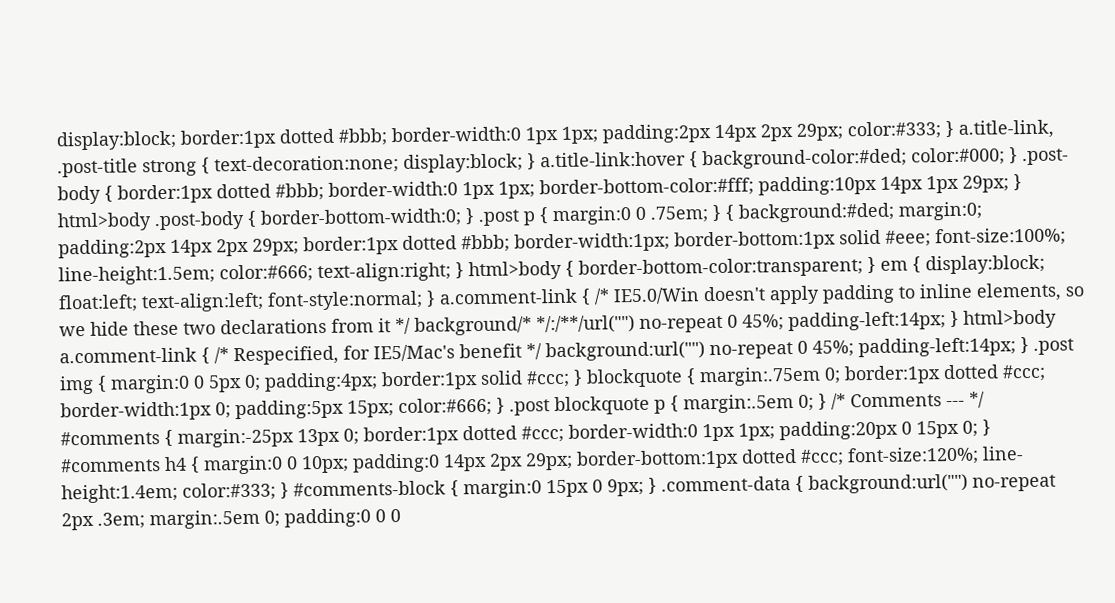display:block; border:1px dotted #bbb; border-width:0 1px 1px; padding:2px 14px 2px 29px; color:#333; } a.title-link, .post-title strong { text-decoration:none; display:block; } a.title-link:hover { background-color:#ded; color:#000; } .post-body { border:1px dotted #bbb; border-width:0 1px 1px; border-bottom-color:#fff; padding:10px 14px 1px 29px; } html>body .post-body { border-bottom-width:0; } .post p { margin:0 0 .75em; } { background:#ded; margin:0; padding:2px 14px 2px 29px; border:1px dotted #bbb; border-width:1px; border-bottom:1px solid #eee; font-size:100%; line-height:1.5em; color:#666; text-align:right; } html>body { border-bottom-color:transparent; } em { display:block; float:left; text-align:left; font-style:normal; } a.comment-link { /* IE5.0/Win doesn't apply padding to inline elements, so we hide these two declarations from it */ background/* */:/**/url("") no-repeat 0 45%; padding-left:14px; } html>body a.comment-link { /* Respecified, for IE5/Mac's benefit */ background:url("") no-repeat 0 45%; padding-left:14px; } .post img { margin:0 0 5px 0; padding:4px; border:1px solid #ccc; } blockquote { margin:.75em 0; border:1px dotted #ccc; border-width:1px 0; padding:5px 15px; color:#666; } .post blockquote p { margin:.5em 0; } /* Comments --- */ #comments { margin:-25px 13px 0; border:1px dotted #ccc; border-width:0 1px 1px; padding:20px 0 15px 0; } #comments h4 { margin:0 0 10px; padding:0 14px 2px 29px; border-bottom:1px dotted #ccc; font-size:120%; line-height:1.4em; color:#333; } #comments-block { margin:0 15px 0 9px; } .comment-data { background:url("") no-repeat 2px .3em; margin:.5em 0; padding:0 0 0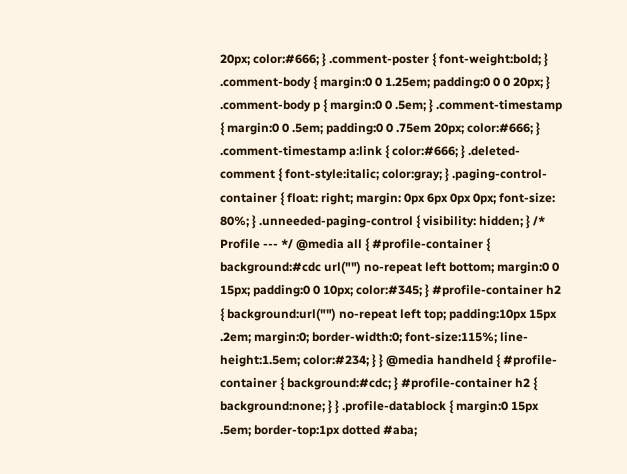20px; color:#666; } .comment-poster { font-weight:bold; } .comment-body { margin:0 0 1.25em; padding:0 0 0 20px; } .comment-body p { margin:0 0 .5em; } .comment-timestamp { margin:0 0 .5em; padding:0 0 .75em 20px; color:#666; } .comment-timestamp a:link { color:#666; } .deleted-comment { font-style:italic; color:gray; } .paging-control-container { float: right; margin: 0px 6px 0px 0px; font-size: 80%; } .unneeded-paging-control { visibility: hidden; } /* Profile --- */ @media all { #profile-container { background:#cdc url("") no-repeat left bottom; margin:0 0 15px; padding:0 0 10px; color:#345; } #profile-container h2 { background:url("") no-repeat left top; padding:10px 15px .2em; margin:0; border-width:0; font-size:115%; line-height:1.5em; color:#234; } } @media handheld { #profile-container { background:#cdc; } #profile-container h2 { background:none; } } .profile-datablock { margin:0 15px .5em; border-top:1px dotted #aba;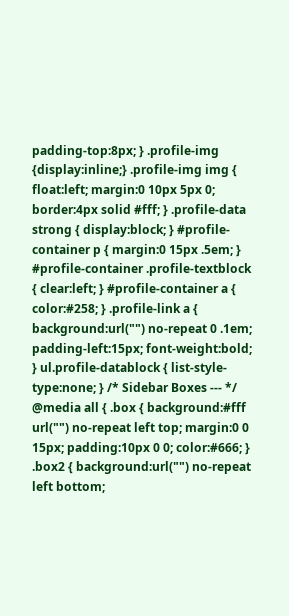padding-top:8px; } .profile-img {display:inline;} .profile-img img { float:left; margin:0 10px 5px 0; border:4px solid #fff; } .profile-data strong { display:block; } #profile-container p { margin:0 15px .5em; } #profile-container .profile-textblock { clear:left; } #profile-container a { color:#258; } .profile-link a { background:url("") no-repeat 0 .1em; padding-left:15px; font-weight:bold; } ul.profile-datablock { list-style-type:none; } /* Sidebar Boxes --- */ @media all { .box { background:#fff url("") no-repeat left top; margin:0 0 15px; padding:10px 0 0; color:#666; } .box2 { background:url("") no-repeat left bottom;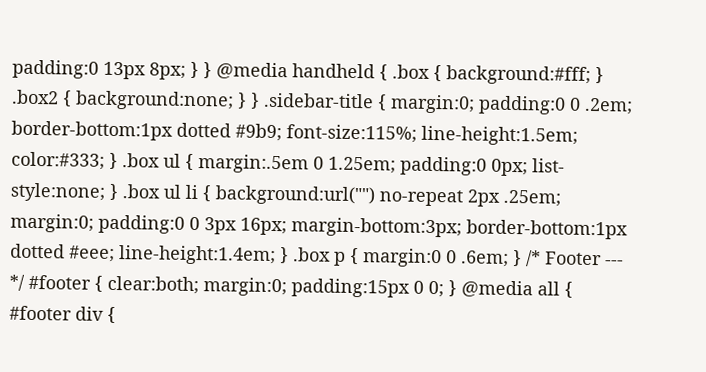padding:0 13px 8px; } } @media handheld { .box { background:#fff; } .box2 { background:none; } } .sidebar-title { margin:0; padding:0 0 .2em; border-bottom:1px dotted #9b9; font-size:115%; line-height:1.5em; color:#333; } .box ul { margin:.5em 0 1.25em; padding:0 0px; list-style:none; } .box ul li { background:url("") no-repeat 2px .25em; margin:0; padding:0 0 3px 16px; margin-bottom:3px; border-bottom:1px dotted #eee; line-height:1.4em; } .box p { margin:0 0 .6em; } /* Footer --- */ #footer { clear:both; margin:0; padding:15px 0 0; } @media all { #footer div {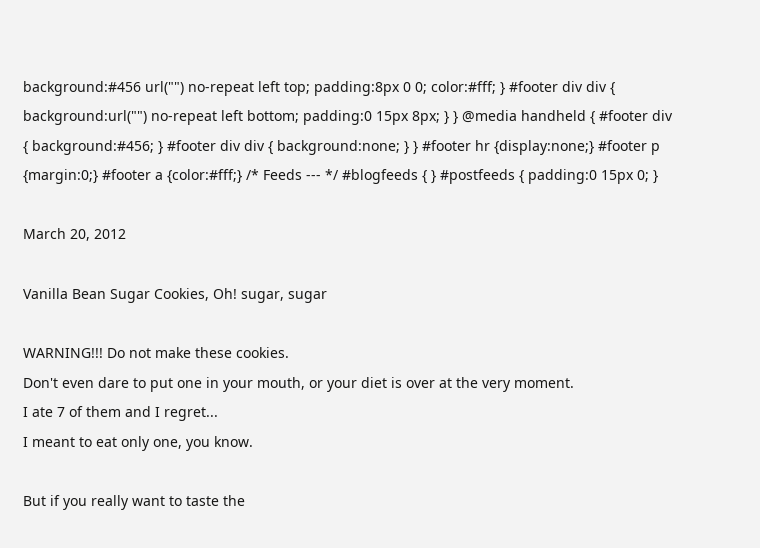background:#456 url("") no-repeat left top; padding:8px 0 0; color:#fff; } #footer div div { background:url("") no-repeat left bottom; padding:0 15px 8px; } } @media handheld { #footer div { background:#456; } #footer div div { background:none; } } #footer hr {display:none;} #footer p {margin:0;} #footer a {color:#fff;} /* Feeds --- */ #blogfeeds { } #postfeeds { padding:0 15px 0; }

March 20, 2012

Vanilla Bean Sugar Cookies, Oh! sugar, sugar

WARNING!!! Do not make these cookies.
Don't even dare to put one in your mouth, or your diet is over at the very moment.
I ate 7 of them and I regret...
I meant to eat only one, you know.

But if you really want to taste the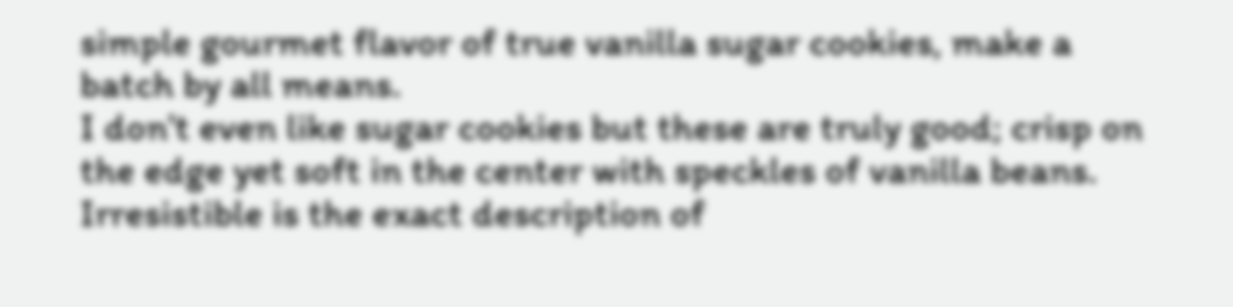simple gourmet flavor of true vanilla sugar cookies, make a batch by all means.
I don't even like sugar cookies but these are truly good; crisp on the edge yet soft in the center with speckles of vanilla beans.
Irresistible is the exact description of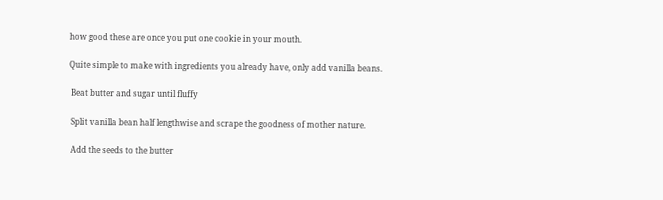how good these are once you put one cookie in your mouth.

Quite simple to make with ingredients you already have, only add vanilla beans.

 Beat butter and sugar until fluffy

 Split vanilla bean half lengthwise and scrape the goodness of mother nature.

 Add the seeds to the butter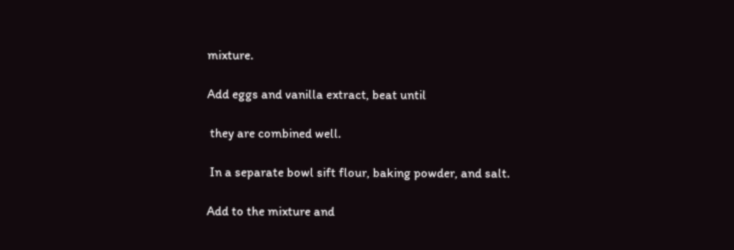mixture.

Add eggs and vanilla extract, beat until

 they are combined well.

 In a separate bowl sift flour, baking powder, and salt.

Add to the mixture and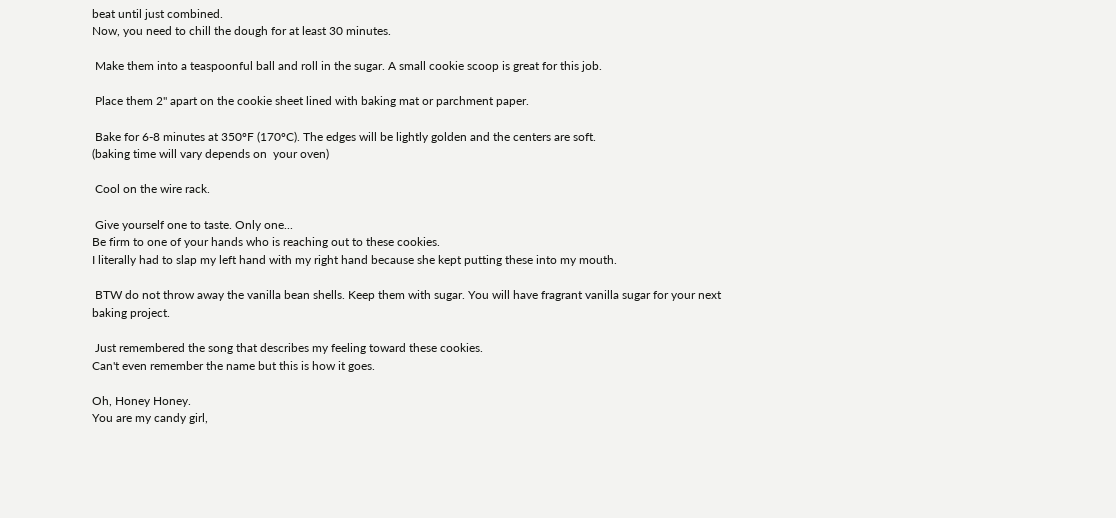beat until just combined.
Now, you need to chill the dough for at least 30 minutes.

 Make them into a teaspoonful ball and roll in the sugar. A small cookie scoop is great for this job.

 Place them 2" apart on the cookie sheet lined with baking mat or parchment paper.

 Bake for 6-8 minutes at 350ºF (170ºC). The edges will be lightly golden and the centers are soft.
(baking time will vary depends on  your oven)

 Cool on the wire rack.

 Give yourself one to taste. Only one...
Be firm to one of your hands who is reaching out to these cookies.
I literally had to slap my left hand with my right hand because she kept putting these into my mouth.

 BTW do not throw away the vanilla bean shells. Keep them with sugar. You will have fragrant vanilla sugar for your next baking project.

 Just remembered the song that describes my feeling toward these cookies.
Can't even remember the name but this is how it goes.

Oh, Honey Honey.
You are my candy girl,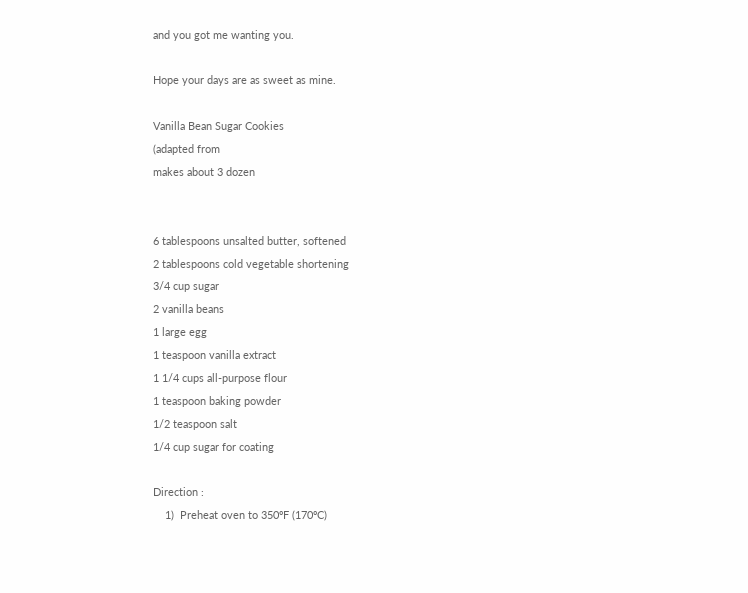and you got me wanting you.

Hope your days are as sweet as mine.

Vanilla Bean Sugar Cookies
(adapted from
makes about 3 dozen


6 tablespoons unsalted butter, softened
2 tablespoons cold vegetable shortening
3/4 cup sugar
2 vanilla beans
1 large egg
1 teaspoon vanilla extract
1 1/4 cups all-purpose flour
1 teaspoon baking powder
1/2 teaspoon salt
1/4 cup sugar for coating

Direction :
    1)  Preheat oven to 350ºF (170ºC)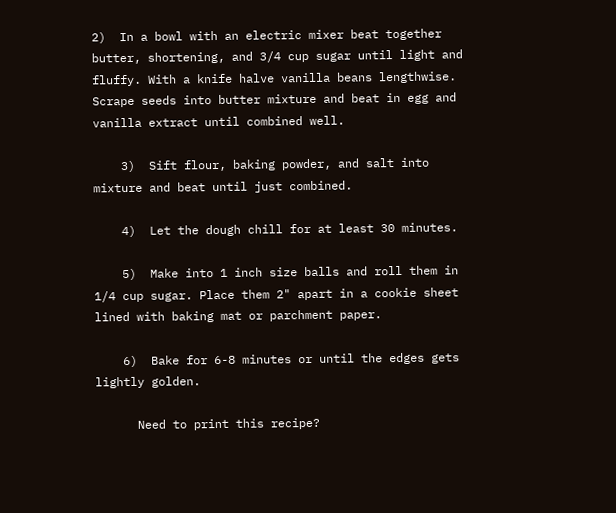2)  In a bowl with an electric mixer beat together butter, shortening, and 3/4 cup sugar until light and fluffy. With a knife halve vanilla beans lengthwise. Scrape seeds into butter mixture and beat in egg and vanilla extract until combined well.

    3)  Sift flour, baking powder, and salt into mixture and beat until just combined.

    4)  Let the dough chill for at least 30 minutes.

    5)  Make into 1 inch size balls and roll them in 1/4 cup sugar. Place them 2" apart in a cookie sheet lined with baking mat or parchment paper.

    6)  Bake for 6-8 minutes or until the edges gets lightly golden.

      Need to print this recipe?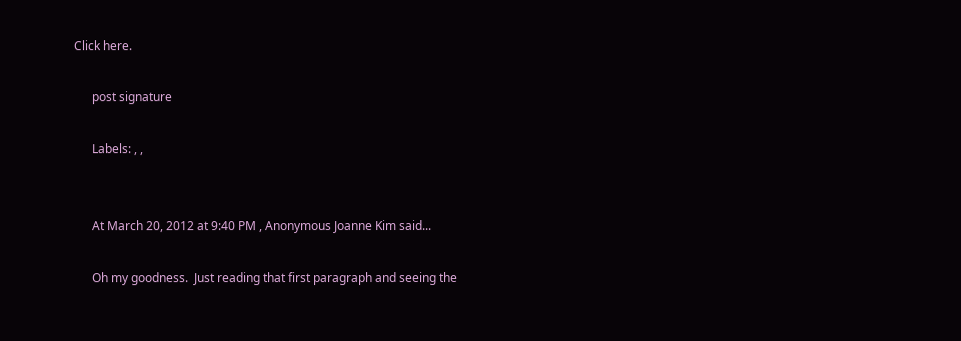Click here.

      post signature

      Labels: , ,


      At March 20, 2012 at 9:40 PM , Anonymous Joanne Kim said...

      Oh my goodness.  Just reading that first paragraph and seeing the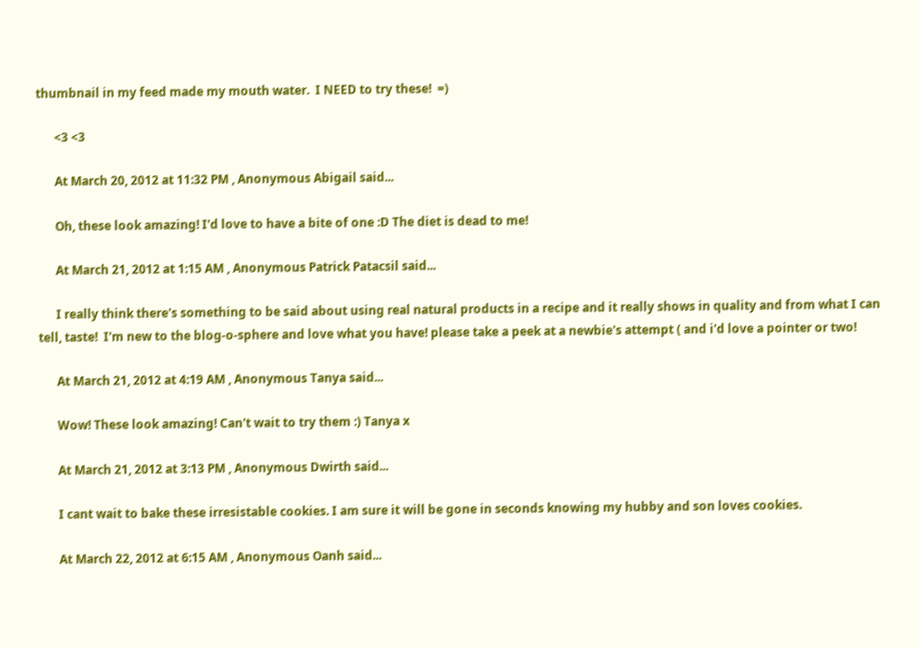thumbnail in my feed made my mouth water.  I NEED to try these!  =)

      <3 <3

      At March 20, 2012 at 11:32 PM , Anonymous Abigail said...

      Oh, these look amazing! I'd love to have a bite of one :D The diet is dead to me!

      At March 21, 2012 at 1:15 AM , Anonymous Patrick Patacsil said...

      I really think there's something to be said about using real natural products in a recipe and it really shows in quality and from what I can tell, taste!  I'm new to the blog-o-sphere and love what you have! please take a peek at a newbie's attempt ( and i'd love a pointer or two!

      At March 21, 2012 at 4:19 AM , Anonymous Tanya said...

      Wow! These look amazing! Can't wait to try them :) Tanya x

      At March 21, 2012 at 3:13 PM , Anonymous Dwirth said...

      I cant wait to bake these irresistable cookies. I am sure it will be gone in seconds knowing my hubby and son loves cookies.

      At March 22, 2012 at 6:15 AM , Anonymous Oanh said...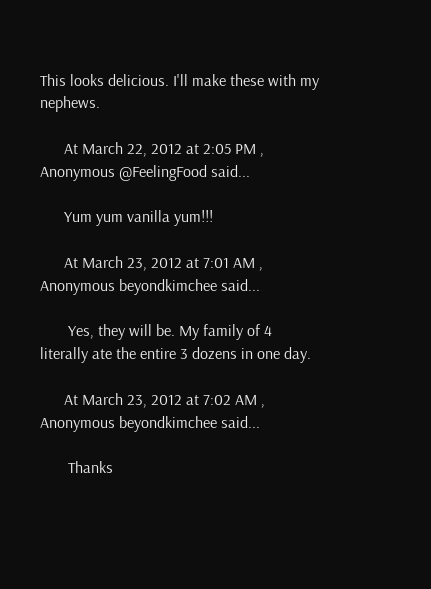This looks delicious. I'll make these with my nephews.

      At March 22, 2012 at 2:05 PM , Anonymous @FeelingFood said...

      Yum yum vanilla yum!!!

      At March 23, 2012 at 7:01 AM , Anonymous beyondkimchee said...

       Yes, they will be. My family of 4 literally ate the entire 3 dozens in one day.

      At March 23, 2012 at 7:02 AM , Anonymous beyondkimchee said...

       Thanks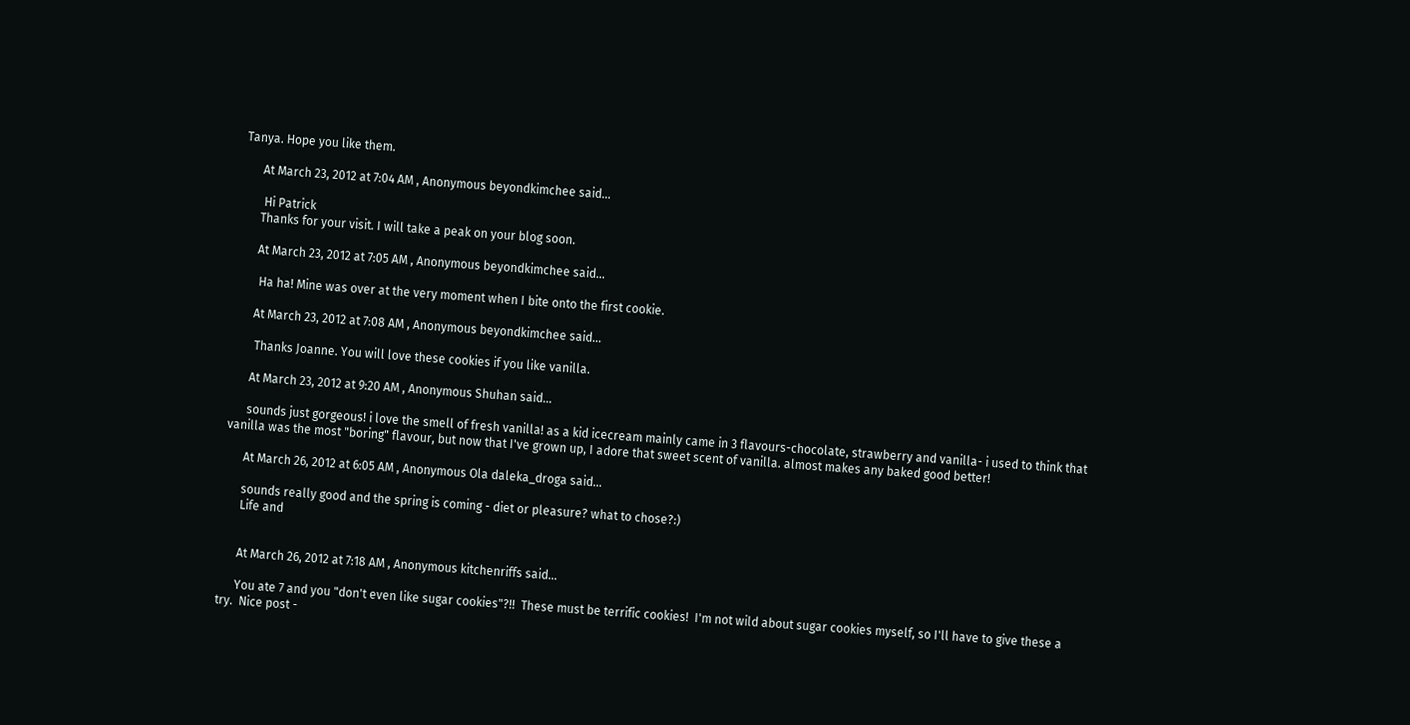Tanya. Hope you like them.

      At March 23, 2012 at 7:04 AM , Anonymous beyondkimchee said...

       Hi Patrick
      Thanks for your visit. I will take a peak on your blog soon.

      At March 23, 2012 at 7:05 AM , Anonymous beyondkimchee said...

       Ha ha! Mine was over at the very moment when I bite onto the first cookie.

      At March 23, 2012 at 7:08 AM , Anonymous beyondkimchee said...

       Thanks Joanne. You will love these cookies if you like vanilla.

      At March 23, 2012 at 9:20 AM , Anonymous Shuhan said...

      sounds just gorgeous! i love the smell of fresh vanilla! as a kid icecream mainly came in 3 flavours-chocolate, strawberry and vanilla- i used to think that vanilla was the most "boring" flavour, but now that I've grown up, I adore that sweet scent of vanilla. almost makes any baked good better!

      At March 26, 2012 at 6:05 AM , Anonymous Ola daleka_droga said...

      sounds really good and the spring is coming - diet or pleasure? what to chose?:)
      Life and


      At March 26, 2012 at 7:18 AM , Anonymous kitchenriffs said...

      You ate 7 and you "don't even like sugar cookies"?!!  These must be terrific cookies!  I'm not wild about sugar cookies myself, so I'll have to give these a try.  Nice post -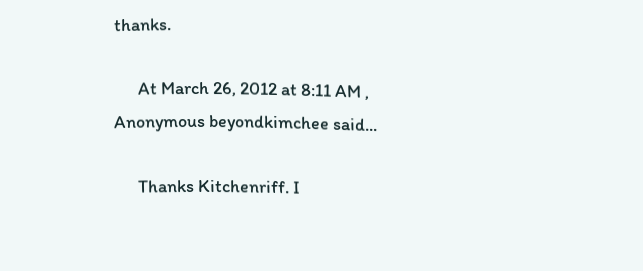thanks.

      At March 26, 2012 at 8:11 AM , Anonymous beyondkimchee said...

      Thanks Kitchenriff. I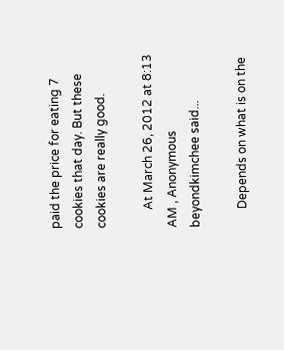paid the price for eating 7 cookies that day. But these cookies are really good.

      At March 26, 2012 at 8:13 AM , Anonymous beyondkimchee said...

      Depends on what is on the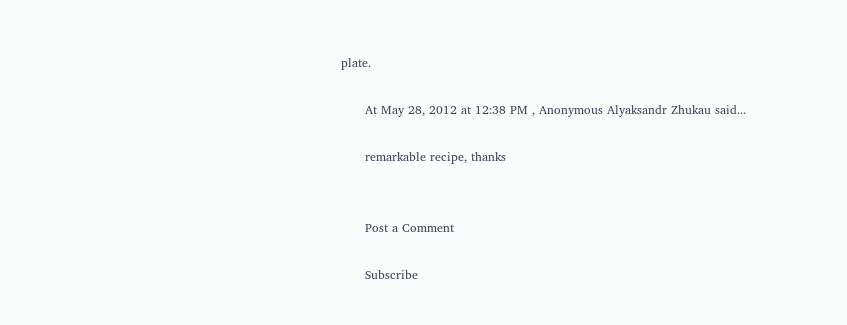plate.

      At May 28, 2012 at 12:38 PM , Anonymous Alyaksandr Zhukau said...

      remarkable recipe, thanks


      Post a Comment

      Subscribe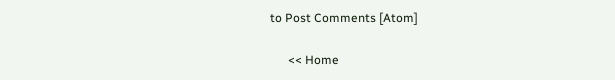to Post Comments [Atom]

      << Home